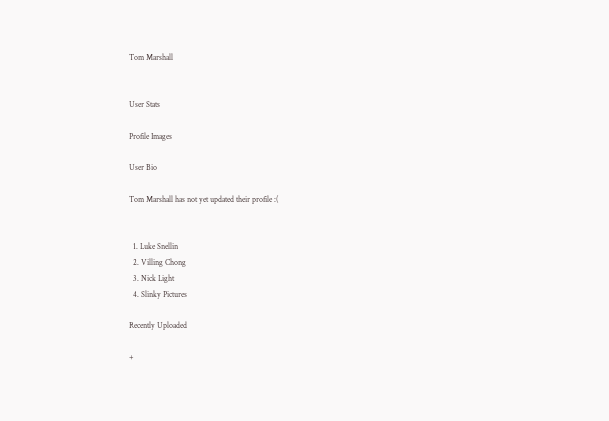Tom Marshall


User Stats

Profile Images

User Bio

Tom Marshall has not yet updated their profile :(


  1. Luke Snellin
  2. Villing Chong
  3. Nick Light
  4. Slinky Pictures

Recently Uploaded

+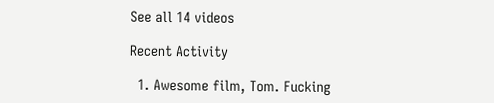See all 14 videos

Recent Activity

  1. Awesome film, Tom. Fucking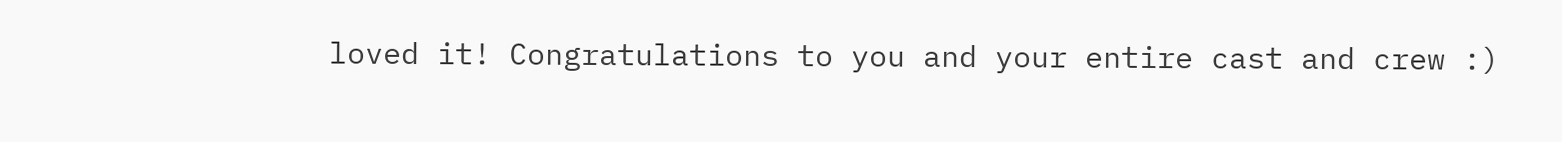loved it! Congratulations to you and your entire cast and crew :)